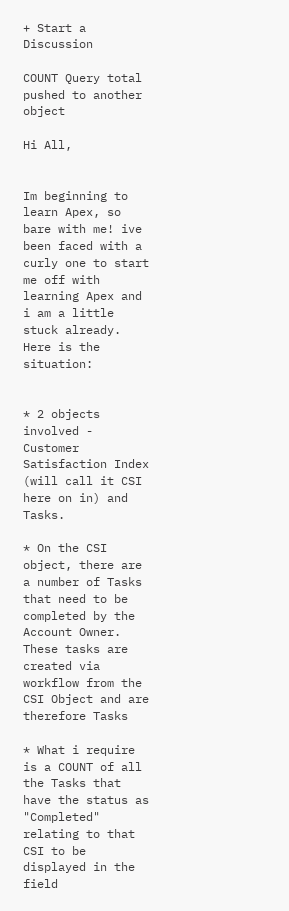+ Start a Discussion

COUNT Query total pushed to another object

Hi All,


Im beginning to learn Apex, so bare with me! ive been faced with a curly one to start me off with learning Apex and i am a little stuck already. Here is the situation:


* 2 objects involved - Customer Satisfaction Index (will call it CSI here on in) and Tasks.

* On the CSI object, there are a number of Tasks that need to be completed by the Account Owner. These tasks are created via workflow from the CSI Object and are therefore Tasks

* What i require is a COUNT of all the Tasks that have the status as "Completed" relating to that CSI to be displayed in the field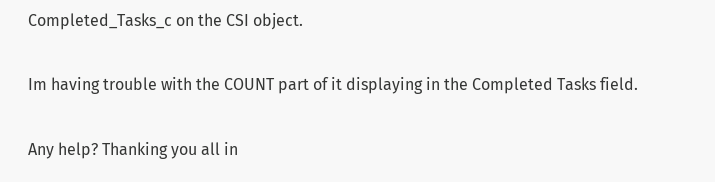Completed_Tasks_c on the CSI object.


Im having trouble with the COUNT part of it displaying in the Completed Tasks field.


Any help? Thanking you all in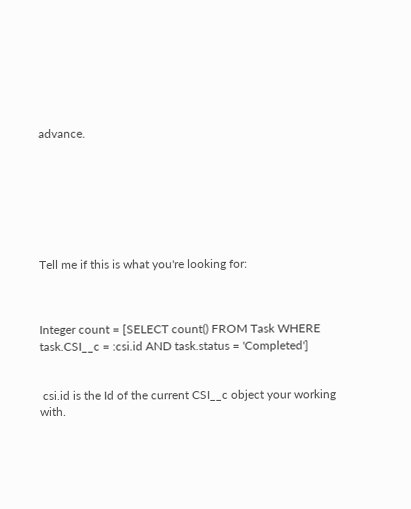advance.







Tell me if this is what you're looking for:



Integer count = [SELECT count() FROM Task WHERE task.CSI__c = :csi.id AND task.status = 'Completed']


 csi.id is the Id of the current CSI__c object your working with.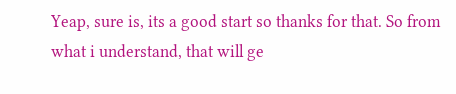Yeap, sure is, its a good start so thanks for that. So from what i understand, that will ge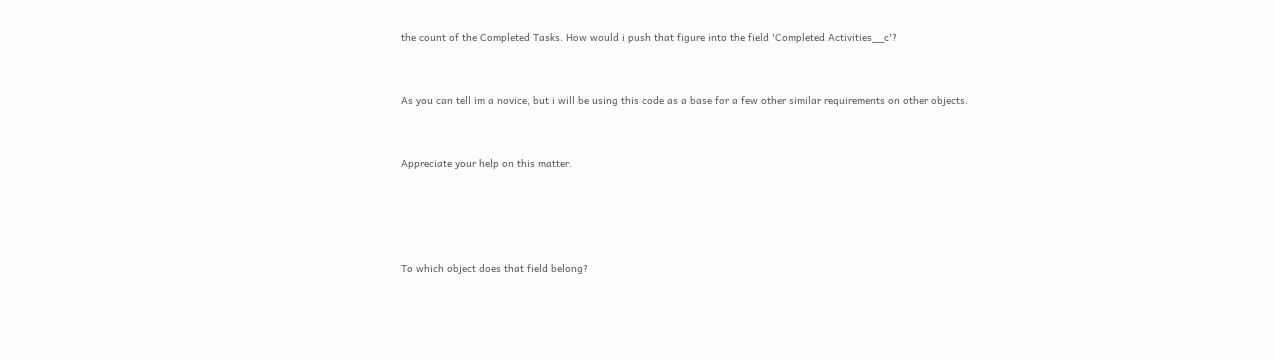the count of the Completed Tasks. How would i push that figure into the field 'Completed Activities__c'?


As you can tell im a novice, but i will be using this code as a base for a few other similar requirements on other objects.


Appreciate your help on this matter.




To which object does that field belong?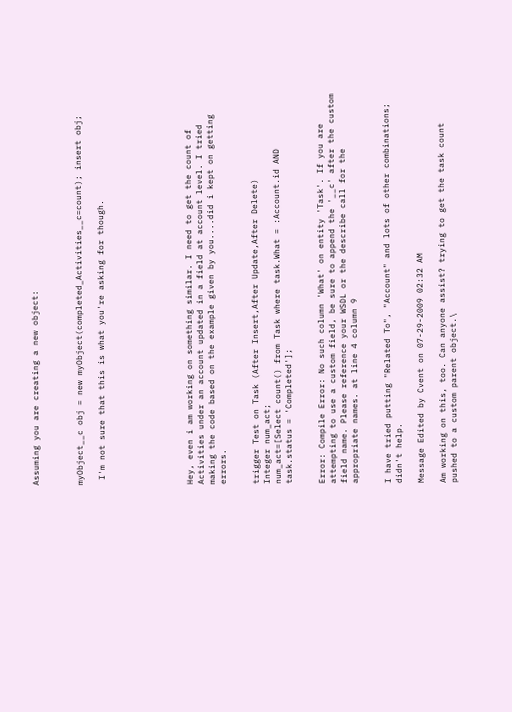Assuming you are creating a new object:



myObject__c obj = new myObject(completed_Activities__c=count); insert obj;

 I'm not sure that this is what you're asking for though.







Hey, even i am working on something similar. I need to get the count of Activities under an account updated in a field at account level. I tried making the code based on the example given by you....did i kept on getting errors.


trigger Test on Task (After Insert,After Update,After Delete)
Integer num_act;
num_act=[Select count() from Task where task.What = :Account.id AND task.status = 'Completed'];


Error: Compile Error: No such column 'What' on entity 'Task'. If you are attempting to use a custom field, be sure to append the '__c' after the custom field name. Please reference your WSDL or the describe call for the appropriate names. at line 4 column 9


I have tried putting "Related To", "Account" and lots of other combinations; didn't help.

Message Edited by Cvent on 07-29-2009 02:32 AM

Am working on this, too. Can anyone assist? trying to get the task count pushed to a custom parent object.\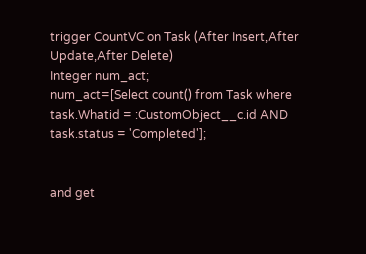trigger CountVC on Task (After Insert,After Update,After Delete)
Integer num_act;
num_act=[Select count() from Task where task.Whatid = :CustomObject__c.id AND task.status = 'Completed'];


and get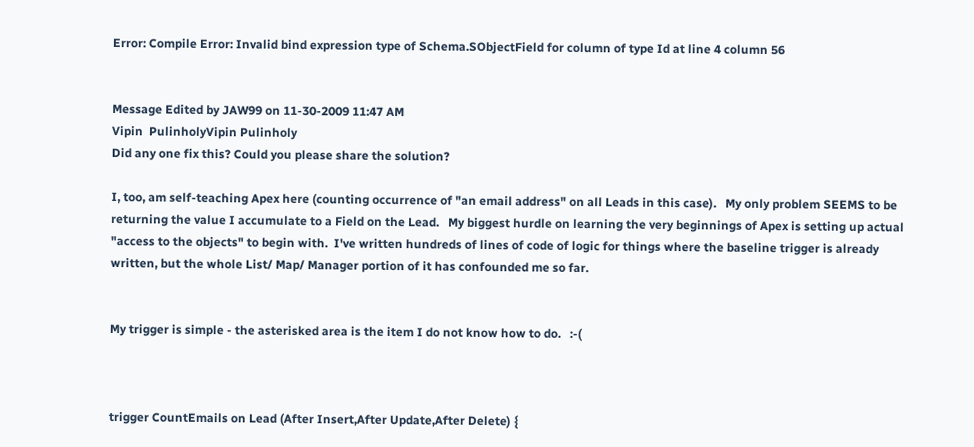Error: Compile Error: Invalid bind expression type of Schema.SObjectField for column of type Id at line 4 column 56


Message Edited by JAW99 on 11-30-2009 11:47 AM
Vipin  PulinholyVipin Pulinholy
Did any one fix this? Could you please share the solution?

I, too, am self-teaching Apex here (counting occurrence of "an email address" on all Leads in this case).   My only problem SEEMS to be returning the value I accumulate to a Field on the Lead.   My biggest hurdle on learning the very beginnings of Apex is setting up actual "access to the objects" to begin with.  I've written hundreds of lines of code of logic for things where the baseline trigger is already written, but the whole List/ Map/ Manager portion of it has confounded me so far.


My trigger is simple - the asterisked area is the item I do not know how to do.   :-(



trigger CountEmails on Lead (After Insert,After Update,After Delete) {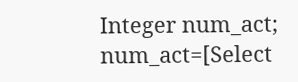Integer num_act;
num_act=[Select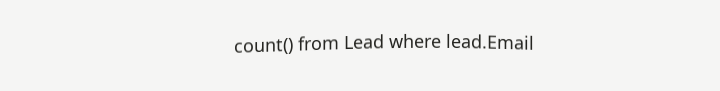count() from Lead where lead.Email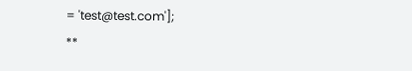= 'test@test.com'];
**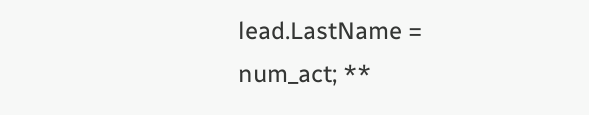lead.LastName = num_act; **